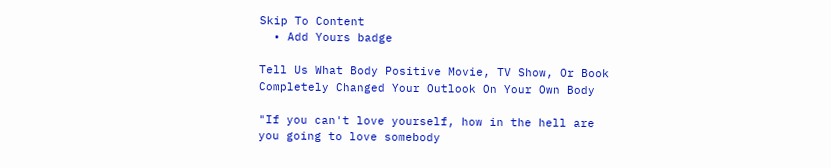Skip To Content
  • Add Yours badge

Tell Us What Body Positive Movie, TV Show, Or Book Completely Changed Your Outlook On Your Own Body

"If you can't love yourself, how in the hell are you going to love somebody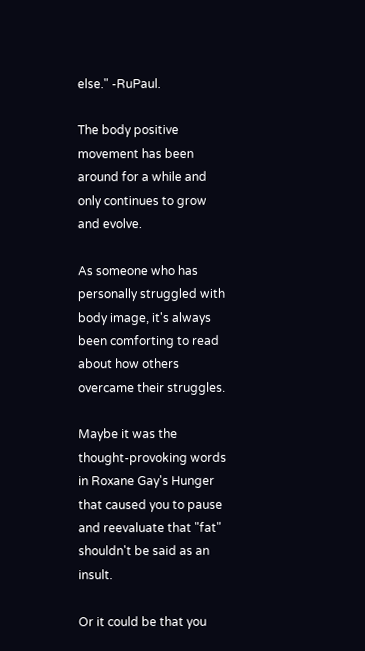else." -RuPaul.

The body positive movement has been around for a while and only continues to grow and evolve.

As someone who has personally struggled with body image, it's always been comforting to read about how others overcame their struggles.

Maybe it was the thought-provoking words in Roxane Gay's Hunger that caused you to pause and reevaluate that "fat" shouldn't be said as an insult.

Or it could be that you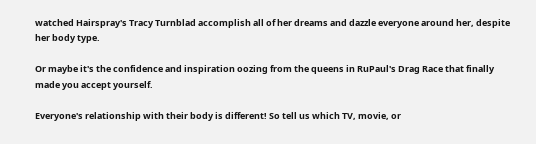watched Hairspray's Tracy Turnblad accomplish all of her dreams and dazzle everyone around her, despite her body type.

Or maybe it's the confidence and inspiration oozing from the queens in RuPaul's Drag Race that finally made you accept yourself.

Everyone's relationship with their body is different! So tell us which TV, movie, or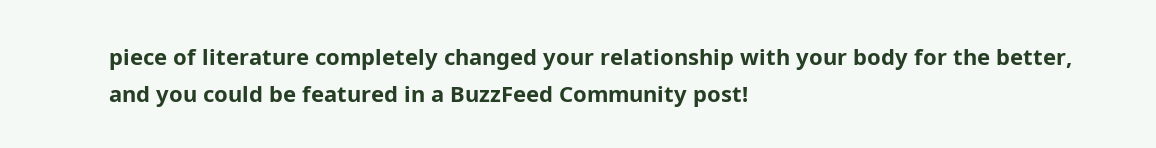piece of literature completely changed your relationship with your body for the better, and you could be featured in a BuzzFeed Community post!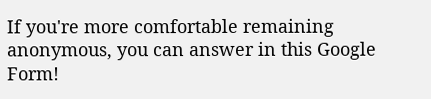If you're more comfortable remaining anonymous, you can answer in this Google Form!